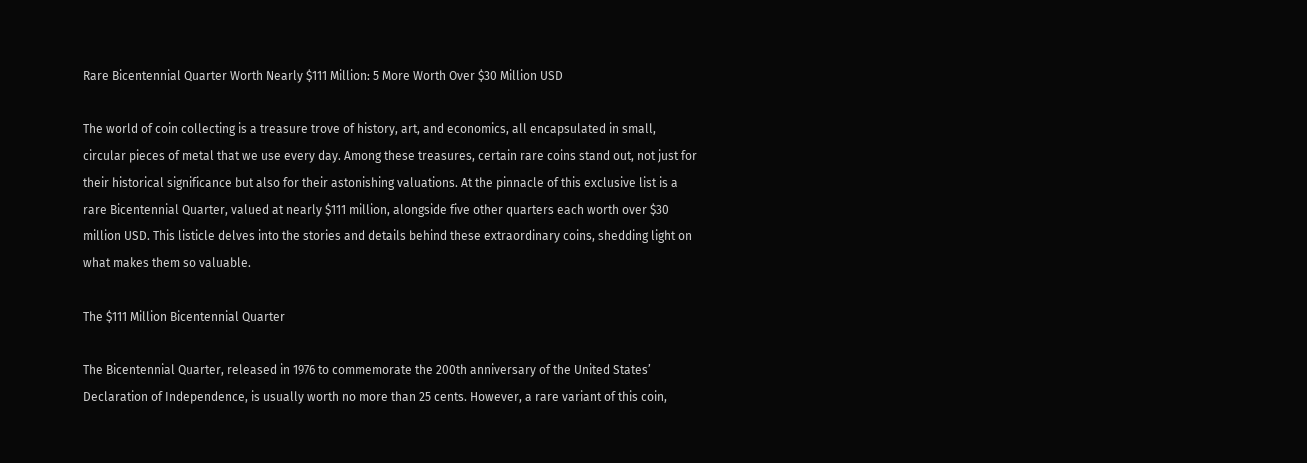Rare Bicentennial Quarter Worth Nearly $111 Million: 5 More Worth Over $30 Million USD

The world of coin collecting is a treasure trove of history, art, and economics, all encapsulated in small, circular pieces of metal that we use every day. Among these treasures, certain rare coins stand out, not just for their historical significance but also for their astonishing valuations. At the pinnacle of this exclusive list is a rare Bicentennial Quarter, valued at nearly $111 million, alongside five other quarters each worth over $30 million USD. This listicle delves into the stories and details behind these extraordinary coins, shedding light on what makes them so valuable.

The $111 Million Bicentennial Quarter

The Bicentennial Quarter, released in 1976 to commemorate the 200th anniversary of the United States’ Declaration of Independence, is usually worth no more than 25 cents. However, a rare variant of this coin,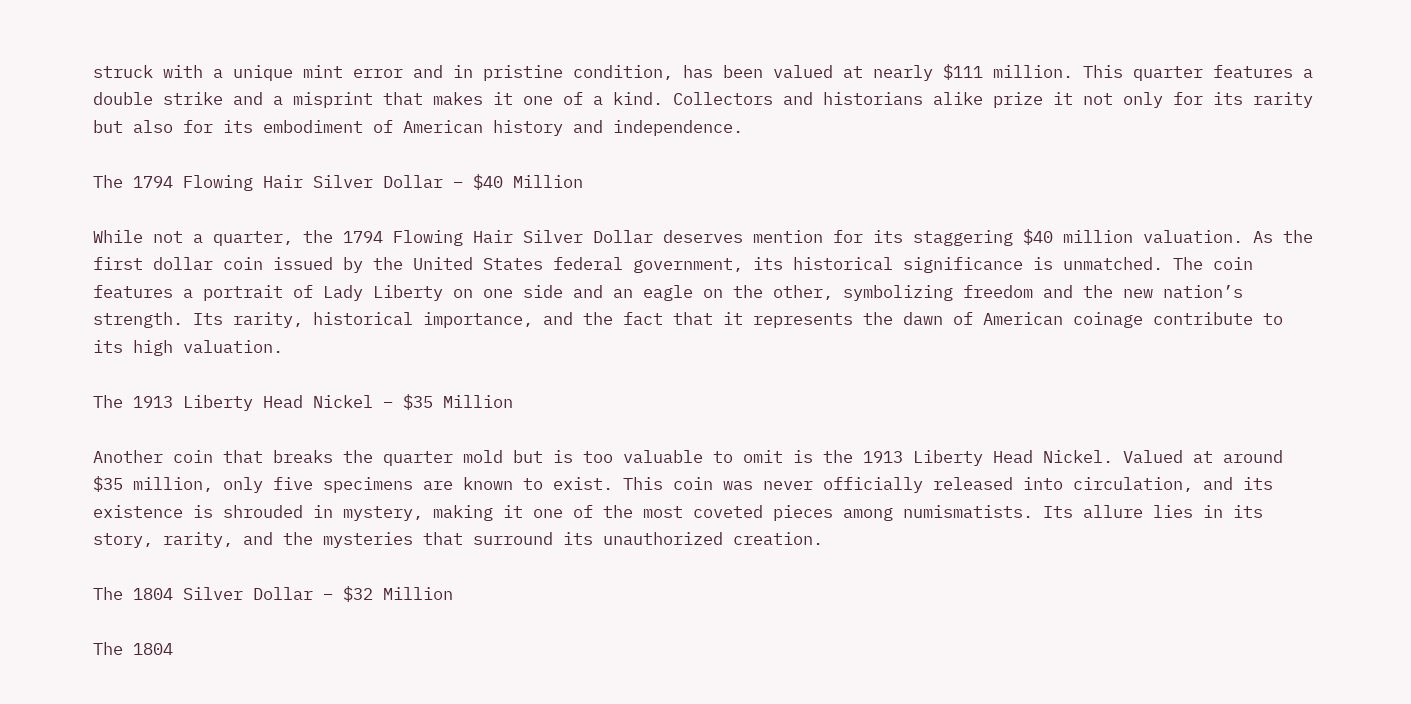struck with a unique mint error and in pristine condition, has been valued at nearly $111 million. This quarter features a double strike and a misprint that makes it one of a kind. Collectors and historians alike prize it not only for its rarity but also for its embodiment of American history and independence.

The 1794 Flowing Hair Silver Dollar – $40 Million

While not a quarter, the 1794 Flowing Hair Silver Dollar deserves mention for its staggering $40 million valuation. As the first dollar coin issued by the United States federal government, its historical significance is unmatched. The coin features a portrait of Lady Liberty on one side and an eagle on the other, symbolizing freedom and the new nation’s strength. Its rarity, historical importance, and the fact that it represents the dawn of American coinage contribute to its high valuation.

The 1913 Liberty Head Nickel – $35 Million

Another coin that breaks the quarter mold but is too valuable to omit is the 1913 Liberty Head Nickel. Valued at around $35 million, only five specimens are known to exist. This coin was never officially released into circulation, and its existence is shrouded in mystery, making it one of the most coveted pieces among numismatists. Its allure lies in its story, rarity, and the mysteries that surround its unauthorized creation.

The 1804 Silver Dollar – $32 Million

The 1804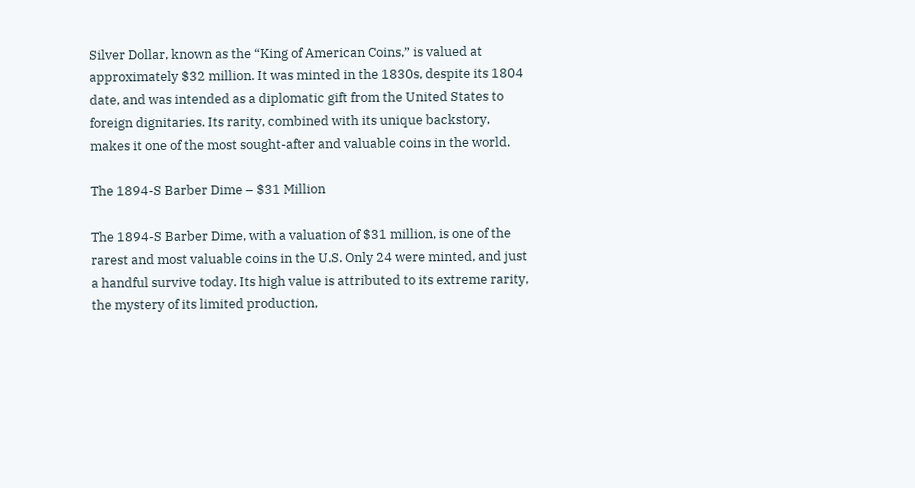Silver Dollar, known as the “King of American Coins,” is valued at approximately $32 million. It was minted in the 1830s, despite its 1804 date, and was intended as a diplomatic gift from the United States to foreign dignitaries. Its rarity, combined with its unique backstory, makes it one of the most sought-after and valuable coins in the world.

The 1894-S Barber Dime – $31 Million

The 1894-S Barber Dime, with a valuation of $31 million, is one of the rarest and most valuable coins in the U.S. Only 24 were minted, and just a handful survive today. Its high value is attributed to its extreme rarity, the mystery of its limited production,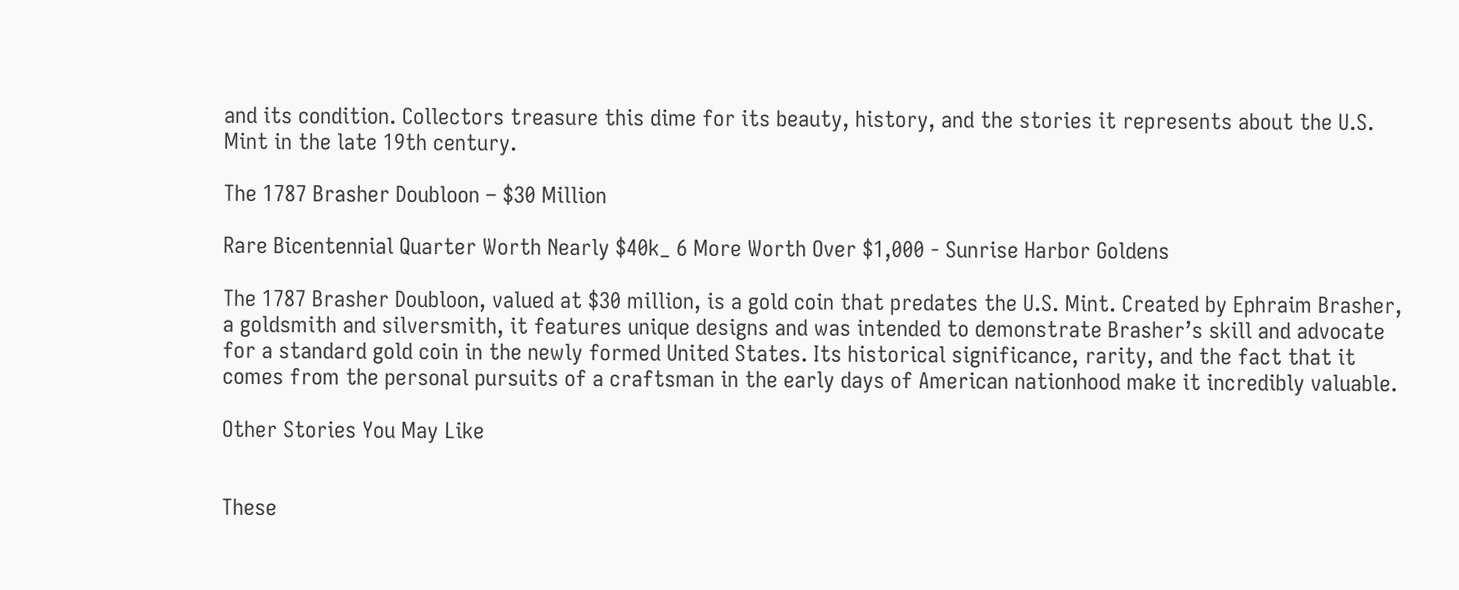and its condition. Collectors treasure this dime for its beauty, history, and the stories it represents about the U.S. Mint in the late 19th century.

The 1787 Brasher Doubloon – $30 Million

Rare Bicentennial Quarter Worth Nearly $40k_ 6 More Worth Over $1,000 - Sunrise Harbor Goldens

The 1787 Brasher Doubloon, valued at $30 million, is a gold coin that predates the U.S. Mint. Created by Ephraim Brasher, a goldsmith and silversmith, it features unique designs and was intended to demonstrate Brasher’s skill and advocate for a standard gold coin in the newly formed United States. Its historical significance, rarity, and the fact that it comes from the personal pursuits of a craftsman in the early days of American nationhood make it incredibly valuable.

Other Stories You May Like


These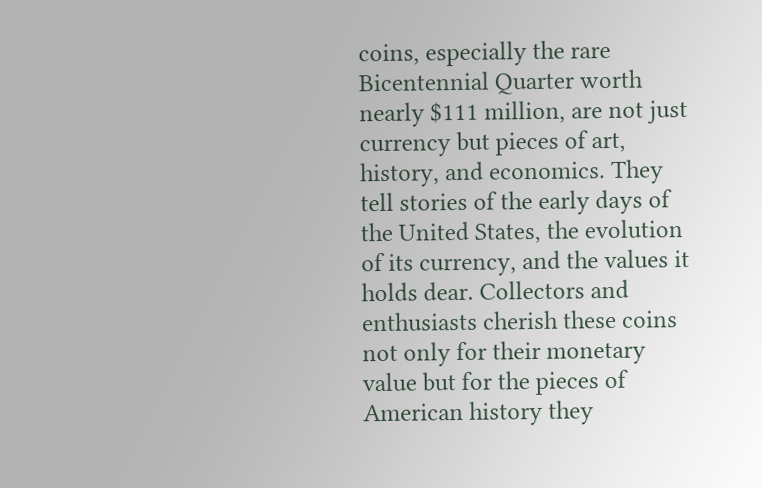coins, especially the rare Bicentennial Quarter worth nearly $111 million, are not just currency but pieces of art, history, and economics. They tell stories of the early days of the United States, the evolution of its currency, and the values it holds dear. Collectors and enthusiasts cherish these coins not only for their monetary value but for the pieces of American history they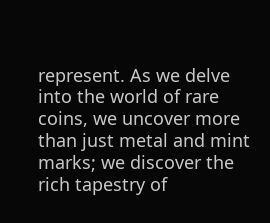represent. As we delve into the world of rare coins, we uncover more than just metal and mint marks; we discover the rich tapestry of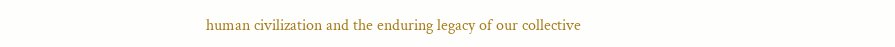human civilization and the enduring legacy of our collective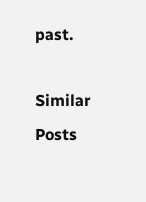past.

Similar Posts